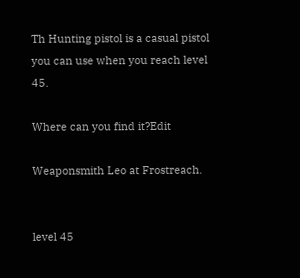Th Hunting pistol is a casual pistol you can use when you reach level 45.

Where can you find it?Edit

Weaponsmith Leo at Frostreach.


level 45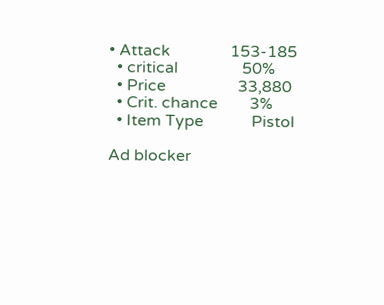• Attack               153-185
  • critical                50%
  • Price                  33,880
  • Crit. chance        3%
  • Item Type            Pistol

Ad blocker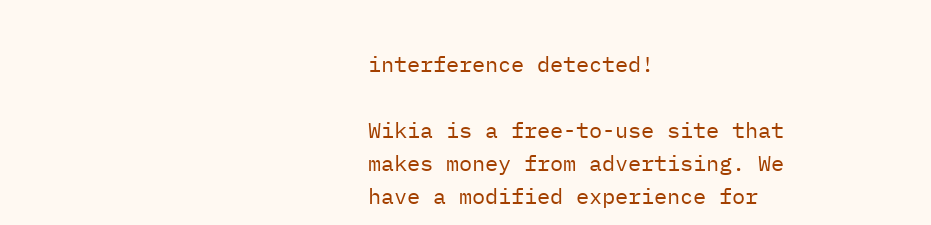interference detected!

Wikia is a free-to-use site that makes money from advertising. We have a modified experience for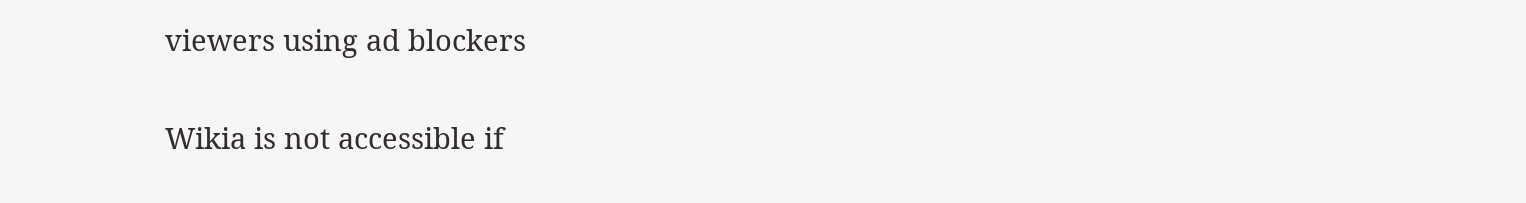viewers using ad blockers

Wikia is not accessible if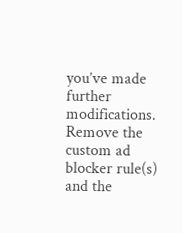you’ve made further modifications. Remove the custom ad blocker rule(s) and the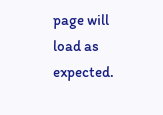page will load as expected.